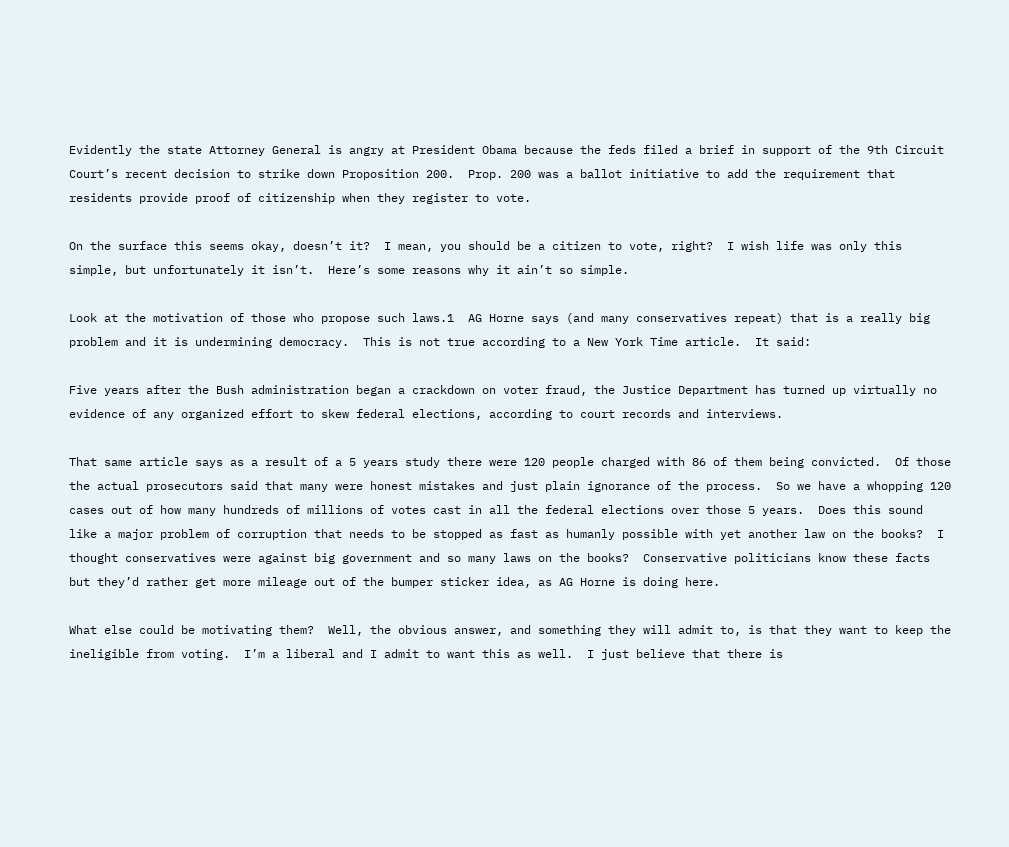Evidently the state Attorney General is angry at President Obama because the feds filed a brief in support of the 9th Circuit Court’s recent decision to strike down Proposition 200.  Prop. 200 was a ballot initiative to add the requirement that residents provide proof of citizenship when they register to vote.

On the surface this seems okay, doesn’t it?  I mean, you should be a citizen to vote, right?  I wish life was only this simple, but unfortunately it isn’t.  Here’s some reasons why it ain’t so simple.

Look at the motivation of those who propose such laws.1  AG Horne says (and many conservatives repeat) that is a really big problem and it is undermining democracy.  This is not true according to a New York Time article.  It said:

Five years after the Bush administration began a crackdown on voter fraud, the Justice Department has turned up virtually no evidence of any organized effort to skew federal elections, according to court records and interviews.

That same article says as a result of a 5 years study there were 120 people charged with 86 of them being convicted.  Of those the actual prosecutors said that many were honest mistakes and just plain ignorance of the process.  So we have a whopping 120 cases out of how many hundreds of millions of votes cast in all the federal elections over those 5 years.  Does this sound like a major problem of corruption that needs to be stopped as fast as humanly possible with yet another law on the books?  I thought conservatives were against big government and so many laws on the books?  Conservative politicians know these facts but they’d rather get more mileage out of the bumper sticker idea, as AG Horne is doing here.

What else could be motivating them?  Well, the obvious answer, and something they will admit to, is that they want to keep the ineligible from voting.  I’m a liberal and I admit to want this as well.  I just believe that there is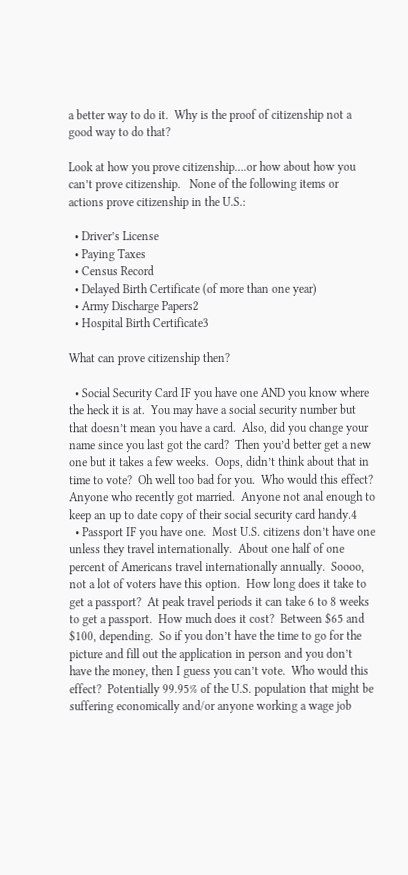a better way to do it.  Why is the proof of citizenship not a good way to do that?

Look at how you prove citizenship….or how about how you can’t prove citizenship.   None of the following items or actions prove citizenship in the U.S.:

  • Driver’s License
  • Paying Taxes
  • Census Record
  • Delayed Birth Certificate (of more than one year)
  • Army Discharge Papers2
  • Hospital Birth Certificate3

What can prove citizenship then?

  • Social Security Card IF you have one AND you know where the heck it is at.  You may have a social security number but that doesn’t mean you have a card.  Also, did you change your name since you last got the card?  Then you’d better get a new one but it takes a few weeks.  Oops, didn’t think about that in time to vote?  Oh well too bad for you.  Who would this effect?  Anyone who recently got married.  Anyone not anal enough to keep an up to date copy of their social security card handy.4
  • Passport IF you have one.  Most U.S. citizens don’t have one unless they travel internationally.  About one half of one percent of Americans travel internationally annually.  Soooo, not a lot of voters have this option.  How long does it take to get a passport?  At peak travel periods it can take 6 to 8 weeks to get a passport.  How much does it cost?  Between $65 and $100, depending.  So if you don’t have the time to go for the picture and fill out the application in person and you don’t have the money, then I guess you can’t vote.  Who would this effect?  Potentially 99.95% of the U.S. population that might be suffering economically and/or anyone working a wage job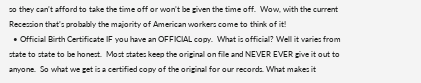so they can’t afford to take the time off or won’t be given the time off.  Wow, with the current Recession that’s probably the majority of American workers come to think of it!
  • Official Birth Certificate IF you have an OFFICIAL copy.  What is official? Well it varies from state to state to be honest.  Most states keep the original on file and NEVER EVER give it out to anyone.  So what we get is a certified copy of the original for our records. What makes it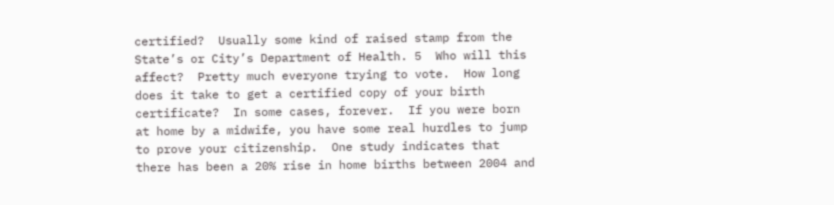certified?  Usually some kind of raised stamp from the State’s or City’s Department of Health. 5  Who will this affect?  Pretty much everyone trying to vote.  How long does it take to get a certified copy of your birth certificate?  In some cases, forever.  If you were born at home by a midwife, you have some real hurdles to jump to prove your citizenship.  One study indicates that there has been a 20% rise in home births between 2004 and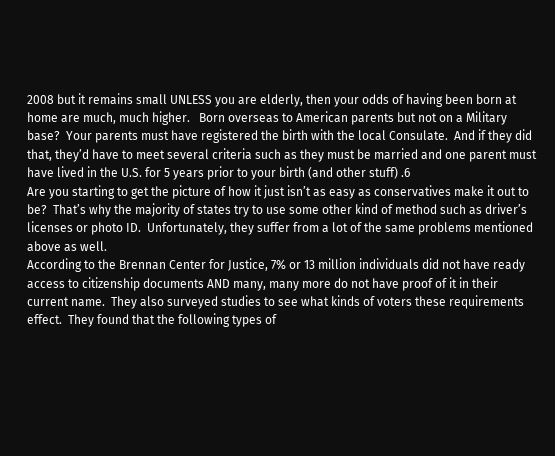2008 but it remains small UNLESS you are elderly, then your odds of having been born at home are much, much higher.   Born overseas to American parents but not on a Military base?  Your parents must have registered the birth with the local Consulate.  And if they did that, they’d have to meet several criteria such as they must be married and one parent must have lived in the U.S. for 5 years prior to your birth (and other stuff) .6
Are you starting to get the picture of how it just isn’t as easy as conservatives make it out to be?  That’s why the majority of states try to use some other kind of method such as driver’s licenses or photo ID.  Unfortunately, they suffer from a lot of the same problems mentioned above as well.
According to the Brennan Center for Justice, 7% or 13 million individuals did not have ready access to citizenship documents AND many, many more do not have proof of it in their current name.  They also surveyed studies to see what kinds of voters these requirements effect.  They found that the following types of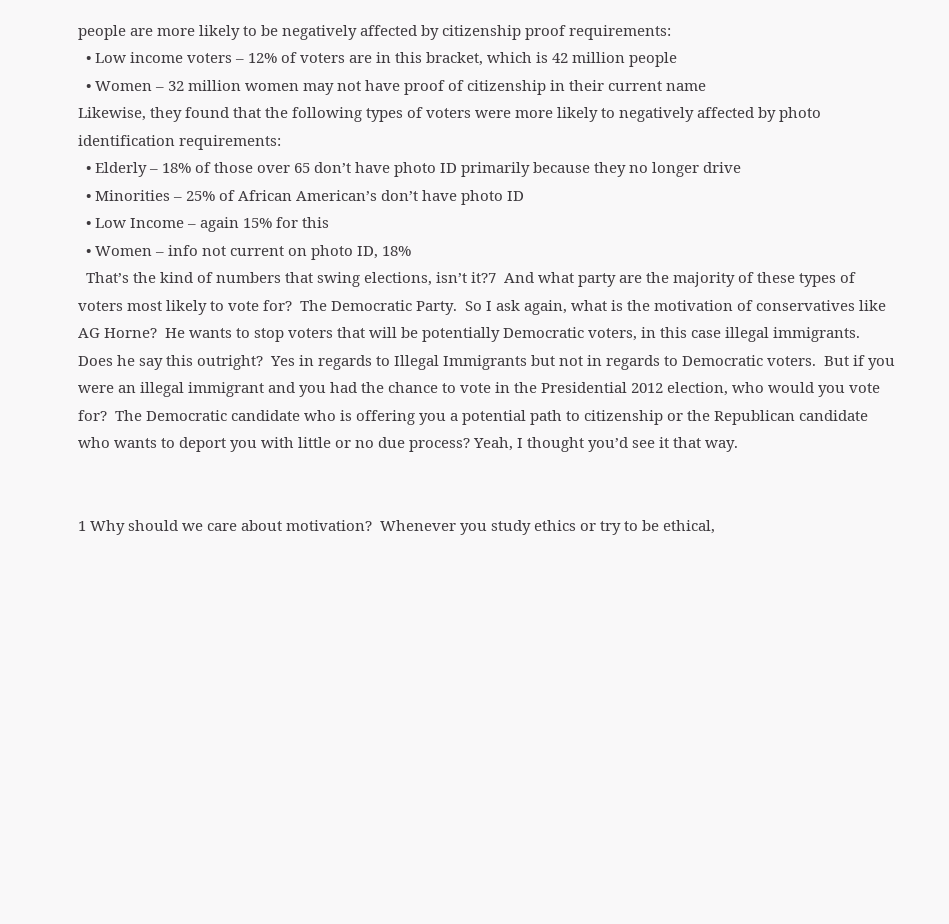people are more likely to be negatively affected by citizenship proof requirements:
  • Low income voters – 12% of voters are in this bracket, which is 42 million people
  • Women – 32 million women may not have proof of citizenship in their current name
Likewise, they found that the following types of voters were more likely to negatively affected by photo identification requirements:
  • Elderly – 18% of those over 65 don’t have photo ID primarily because they no longer drive
  • Minorities – 25% of African American’s don’t have photo ID
  • Low Income – again 15% for this
  • Women – info not current on photo ID, 18%
  That’s the kind of numbers that swing elections, isn’t it?7  And what party are the majority of these types of voters most likely to vote for?  The Democratic Party.  So I ask again, what is the motivation of conservatives like AG Horne?  He wants to stop voters that will be potentially Democratic voters, in this case illegal immigrants.  Does he say this outright?  Yes in regards to Illegal Immigrants but not in regards to Democratic voters.  But if you were an illegal immigrant and you had the chance to vote in the Presidential 2012 election, who would you vote for?  The Democratic candidate who is offering you a potential path to citizenship or the Republican candidate who wants to deport you with little or no due process? Yeah, I thought you’d see it that way.


1 Why should we care about motivation?  Whenever you study ethics or try to be ethical,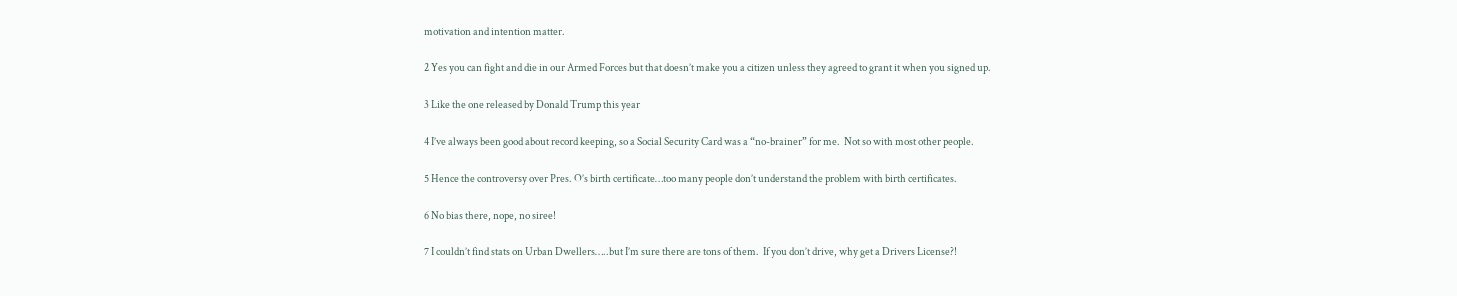motivation and intention matter.

2 Yes you can fight and die in our Armed Forces but that doesn’t make you a citizen unless they agreed to grant it when you signed up.

3 Like the one released by Donald Trump this year

4 I’ve always been good about record keeping, so a Social Security Card was a “no-brainer” for me.  Not so with most other people.

5 Hence the controversy over Pres. O’s birth certificate…too many people don’t understand the problem with birth certificates.

6 No bias there, nope, no siree!

7 I couldn’t find stats on Urban Dwellers…..but I’m sure there are tons of them.  If you don’t drive, why get a Drivers License?!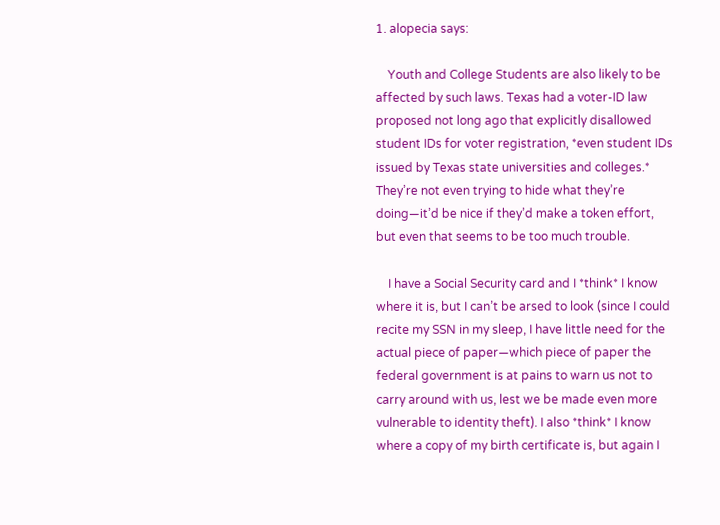1. alopecia says:

    Youth and College Students are also likely to be affected by such laws. Texas had a voter-ID law proposed not long ago that explicitly disallowed student IDs for voter registration, *even student IDs issued by Texas state universities and colleges.* They’re not even trying to hide what they’re doing—it’d be nice if they’d make a token effort, but even that seems to be too much trouble.

    I have a Social Security card and I *think* I know where it is, but I can’t be arsed to look (since I could recite my SSN in my sleep, I have little need for the actual piece of paper—which piece of paper the federal government is at pains to warn us not to carry around with us, lest we be made even more vulnerable to identity theft). I also *think* I know where a copy of my birth certificate is, but again I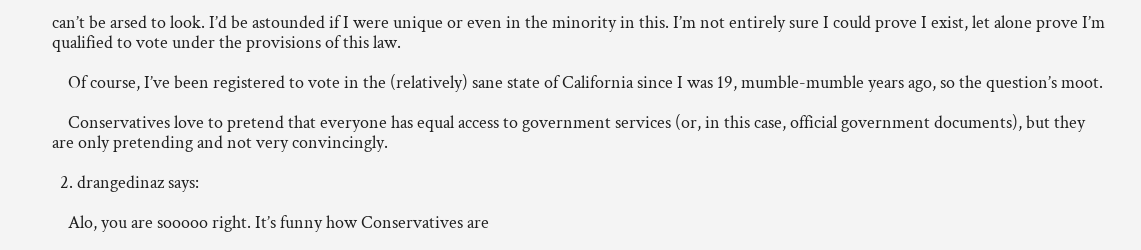can’t be arsed to look. I’d be astounded if I were unique or even in the minority in this. I’m not entirely sure I could prove I exist, let alone prove I’m qualified to vote under the provisions of this law.

    Of course, I’ve been registered to vote in the (relatively) sane state of California since I was 19, mumble-mumble years ago, so the question’s moot.

    Conservatives love to pretend that everyone has equal access to government services (or, in this case, official government documents), but they are only pretending and not very convincingly.

  2. drangedinaz says:

    Alo, you are sooooo right. It’s funny how Conservatives are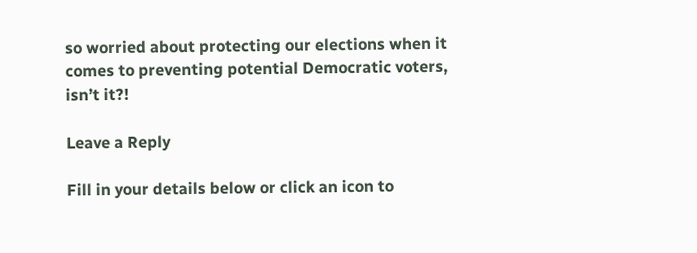so worried about protecting our elections when it comes to preventing potential Democratic voters, isn’t it?!

Leave a Reply

Fill in your details below or click an icon to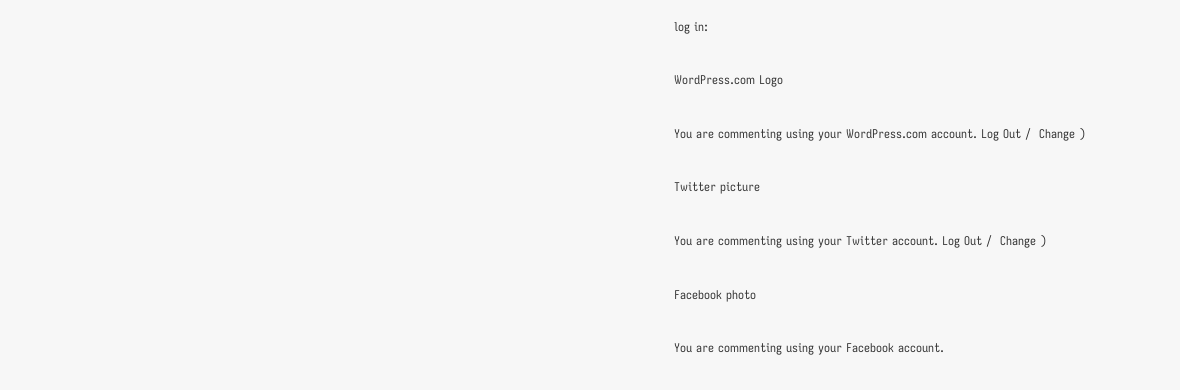log in:

WordPress.com Logo

You are commenting using your WordPress.com account. Log Out /  Change )

Twitter picture

You are commenting using your Twitter account. Log Out /  Change )

Facebook photo

You are commenting using your Facebook account.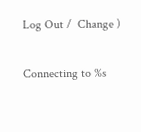Log Out /  Change )

Connecting to %s